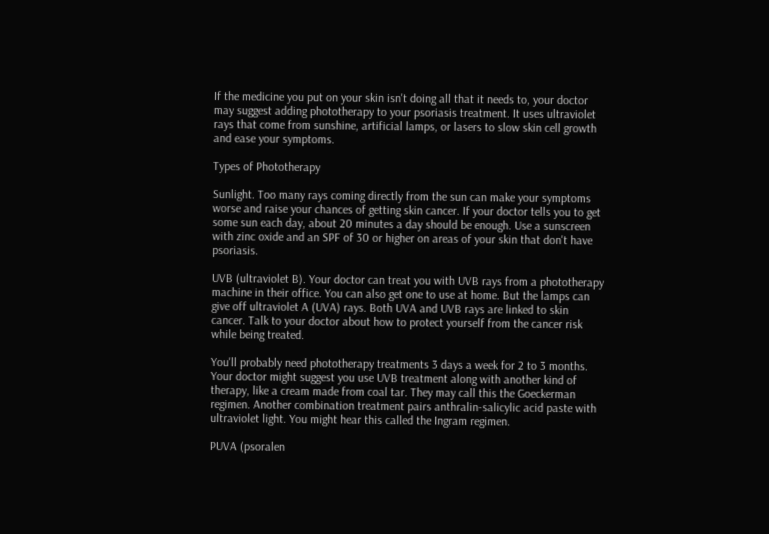If the medicine you put on your skin isn't doing all that it needs to, your doctor may suggest adding phototherapy to your psoriasis treatment. It uses ultraviolet rays that come from sunshine, artificial lamps, or lasers to slow skin cell growth and ease your symptoms.

Types of Phototherapy

Sunlight. Too many rays coming directly from the sun can make your symptoms worse and raise your chances of getting skin cancer. If your doctor tells you to get some sun each day, about 20 minutes a day should be enough. Use a sunscreen with zinc oxide and an SPF of 30 or higher on areas of your skin that don't have psoriasis.

UVB (ultraviolet B). Your doctor can treat you with UVB rays from a phototherapy machine in their office. You can also get one to use at home. But the lamps can give off ultraviolet A (UVA) rays. Both UVA and UVB rays are linked to skin cancer. Talk to your doctor about how to protect yourself from the cancer risk while being treated.

You'll probably need phototherapy treatments 3 days a week for 2 to 3 months. Your doctor might suggest you use UVB treatment along with another kind of therapy, like a cream made from coal tar. They may call this the Goeckerman regimen. Another combination treatment pairs anthralin-salicylic acid paste with ultraviolet light. You might hear this called the Ingram regimen.

PUVA (psoralen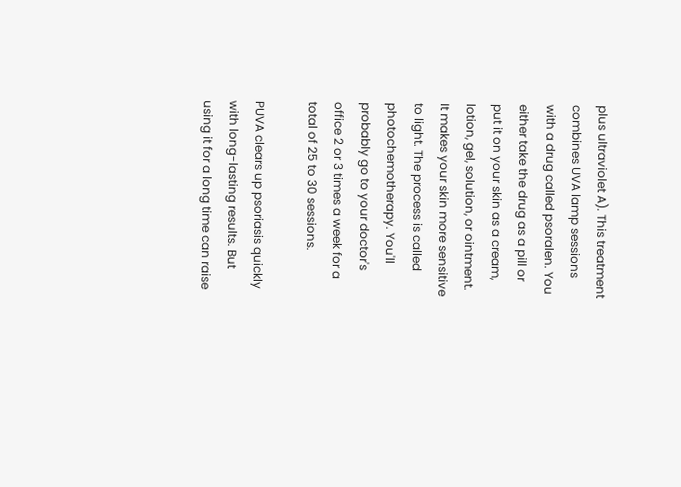plus ultraviolet A). This treatment combines UVA lamp sessions with a drug called psoralen. You either take the drug as a pill or put it on your skin as a cream, lotion, gel, solution, or ointment. It makes your skin more sensitive to light. The process is called photochemotherapy. You'll probably go to your doctor's office 2 or 3 times a week for a total of 25 to 30 sessions.

PUVA clears up psoriasis quickly with long-lasting results. But using it for a long time can raise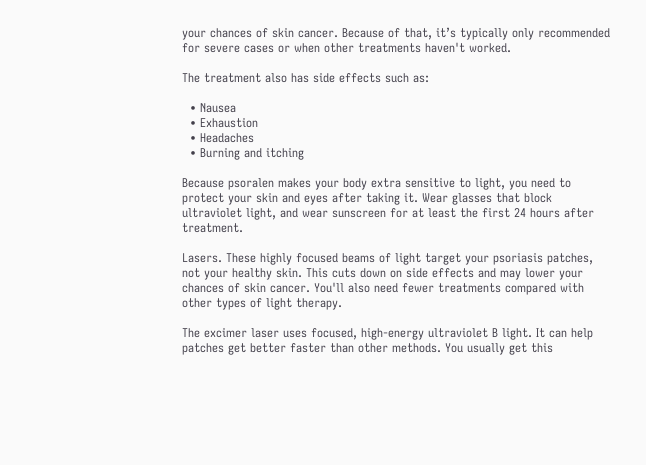your chances of skin cancer. Because of that, it’s typically only recommended for severe cases or when other treatments haven't worked.

The treatment also has side effects such as:

  • Nausea
  • Exhaustion
  • Headaches
  • Burning and itching

Because psoralen makes your body extra sensitive to light, you need to protect your skin and eyes after taking it. Wear glasses that block ultraviolet light, and wear sunscreen for at least the first 24 hours after treatment.

Lasers. These highly focused beams of light target your psoriasis patches, not your healthy skin. This cuts down on side effects and may lower your chances of skin cancer. You'll also need fewer treatments compared with other types of light therapy.

The excimer laser uses focused, high-energy ultraviolet B light. It can help patches get better faster than other methods. You usually get this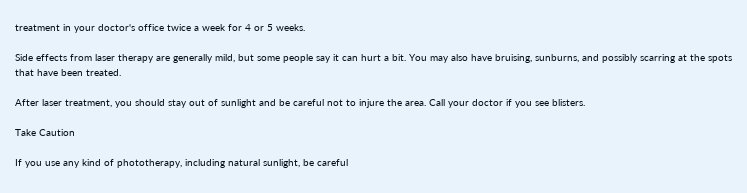treatment in your doctor's office twice a week for 4 or 5 weeks.

Side effects from laser therapy are generally mild, but some people say it can hurt a bit. You may also have bruising, sunburns, and possibly scarring at the spots that have been treated.

After laser treatment, you should stay out of sunlight and be careful not to injure the area. Call your doctor if you see blisters.

Take Caution

If you use any kind of phototherapy, including natural sunlight, be careful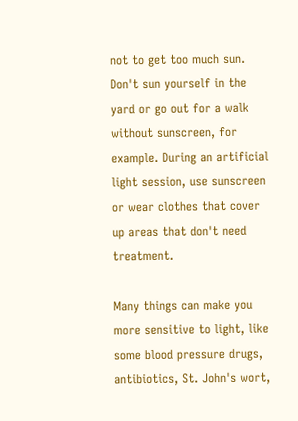not to get too much sun. Don't sun yourself in the yard or go out for a walk without sunscreen, for example. During an artificial light session, use sunscreen or wear clothes that cover up areas that don't need treatment.

Many things can make you more sensitive to light, like some blood pressure drugs, antibiotics, St. John's wort,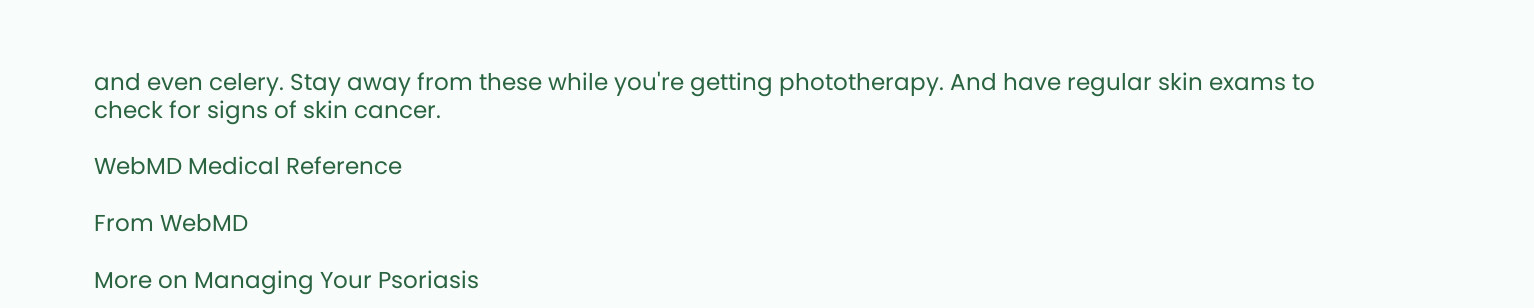and even celery. Stay away from these while you're getting phototherapy. And have regular skin exams to check for signs of skin cancer.

WebMD Medical Reference

From WebMD

More on Managing Your Psoriasis